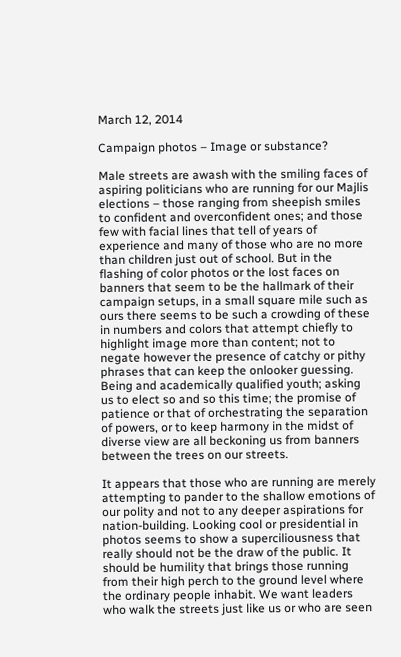March 12, 2014

Campaign photos – Image or substance?

Male streets are awash with the smiling faces of aspiring politicians who are running for our Majlis elections – those ranging from sheepish smiles to confident and overconfident ones; and those few with facial lines that tell of years of experience and many of those who are no more than children just out of school. But in the flashing of color photos or the lost faces on banners that seem to be the hallmark of their campaign setups, in a small square mile such as ours there seems to be such a crowding of these in numbers and colors that attempt chiefly to highlight image more than content; not to negate however the presence of catchy or pithy phrases that can keep the onlooker guessing.  Being and academically qualified youth; asking us to elect so and so this time; the promise of patience or that of orchestrating the separation of powers, or to keep harmony in the midst of diverse view are all beckoning us from banners between the trees on our streets.

It appears that those who are running are merely attempting to pander to the shallow emotions of our polity and not to any deeper aspirations for nation-building. Looking cool or presidential in photos seems to show a superciliousness that really should not be the draw of the public. It should be humility that brings those running from their high perch to the ground level where the ordinary people inhabit. We want leaders who walk the streets just like us or who are seen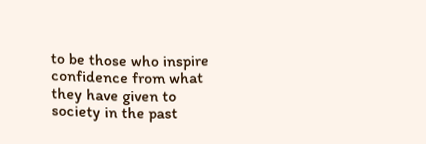to be those who inspire confidence from what they have given to society in the past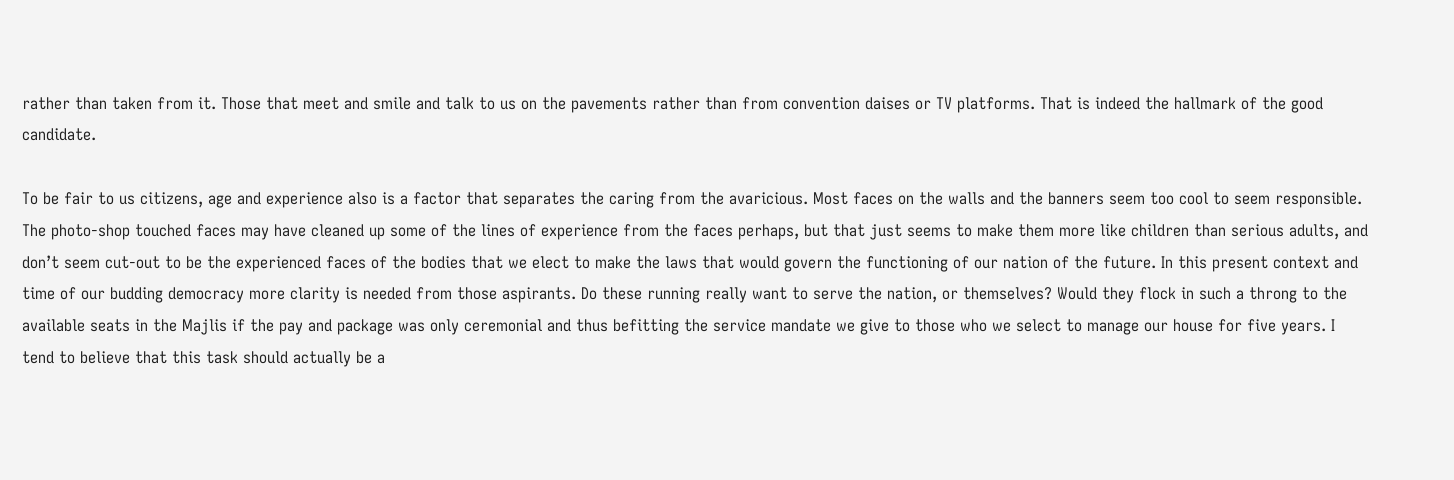rather than taken from it. Those that meet and smile and talk to us on the pavements rather than from convention daises or TV platforms. That is indeed the hallmark of the good candidate.

To be fair to us citizens, age and experience also is a factor that separates the caring from the avaricious. Most faces on the walls and the banners seem too cool to seem responsible. The photo-shop touched faces may have cleaned up some of the lines of experience from the faces perhaps, but that just seems to make them more like children than serious adults, and don’t seem cut-out to be the experienced faces of the bodies that we elect to make the laws that would govern the functioning of our nation of the future. In this present context and time of our budding democracy more clarity is needed from those aspirants. Do these running really want to serve the nation, or themselves? Would they flock in such a throng to the available seats in the Majlis if the pay and package was only ceremonial and thus befitting the service mandate we give to those who we select to manage our house for five years. I tend to believe that this task should actually be a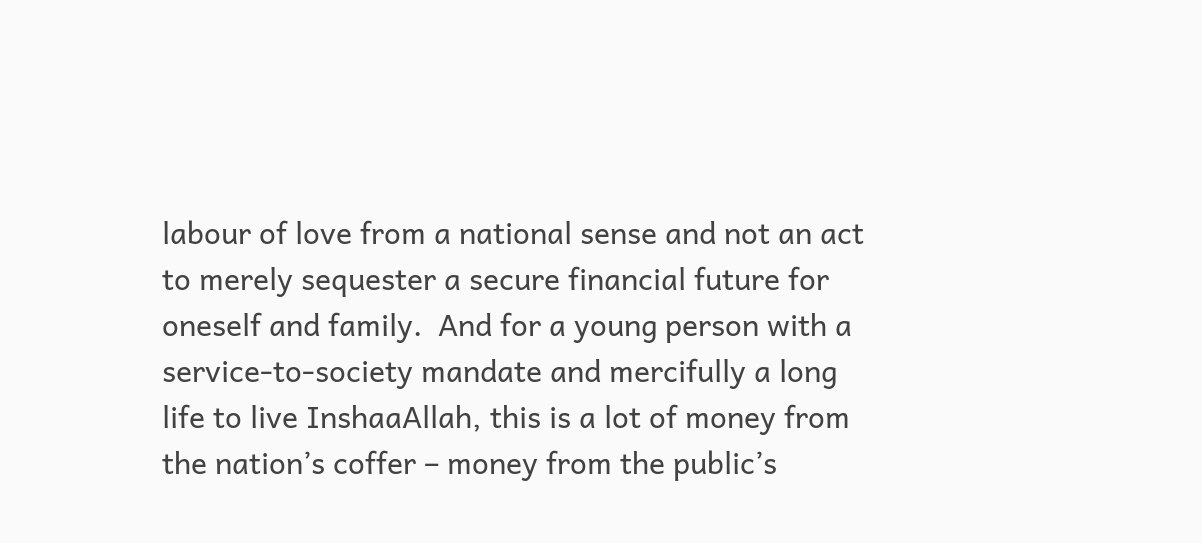labour of love from a national sense and not an act to merely sequester a secure financial future for oneself and family.  And for a young person with a service-to-society mandate and mercifully a long life to live InshaaAllah, this is a lot of money from the nation’s coffer – money from the public’s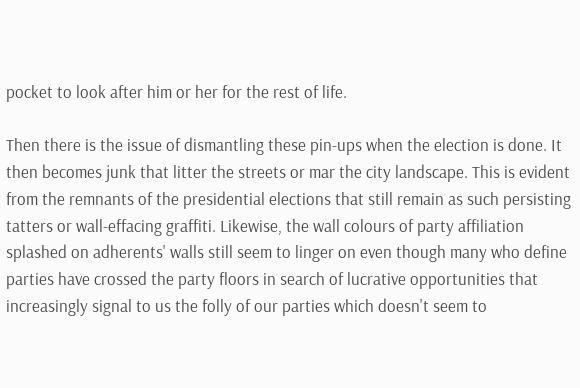pocket to look after him or her for the rest of life.

Then there is the issue of dismantling these pin-ups when the election is done. It then becomes junk that litter the streets or mar the city landscape. This is evident from the remnants of the presidential elections that still remain as such persisting tatters or wall-effacing graffiti. Likewise, the wall colours of party affiliation splashed on adherents' walls still seem to linger on even though many who define parties have crossed the party floors in search of lucrative opportunities that increasingly signal to us the folly of our parties which doesn't seem to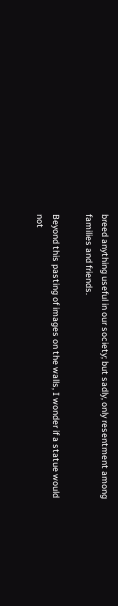breed anything useful in our society; but sadly, only resentment among families and friends.

Beyond this pasting of images on the walls, I wonder if a statue would not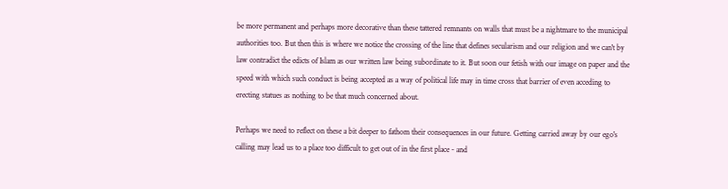be more permanent and perhaps more decorative than these tattered remnants on walls that must be a nightmare to the municipal authorities too. But then this is where we notice the crossing of the line that defines secularism and our religion and we can't by law contradict the edicts of Islam as our written law being subordinate to it. But soon our fetish with our image on paper and the speed with which such conduct is being accepted as a way of political life may in time cross that barrier of even acceding to erecting statues as nothing to be that much concerned about.

Perhaps we need to reflect on these a bit deeper to fathom their consequences in our future. Getting carried away by our ego's calling may lead us to a place too difficult to get out of in the first place - and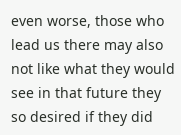even worse, those who lead us there may also not like what they would see in that future they so desired if they did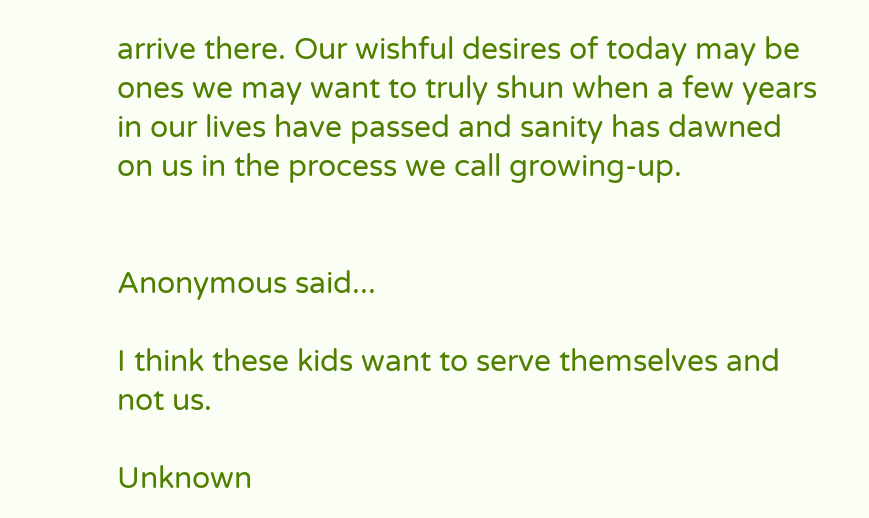arrive there. Our wishful desires of today may be ones we may want to truly shun when a few years in our lives have passed and sanity has dawned on us in the process we call growing-up.


Anonymous said...

I think these kids want to serve themselves and not us.

Unknown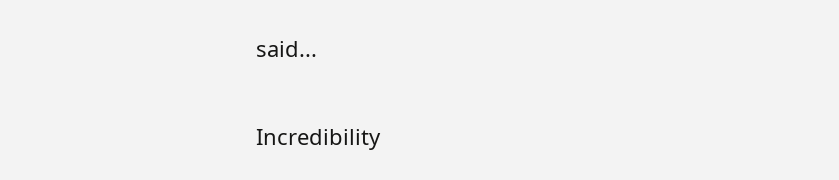said...

Incredibility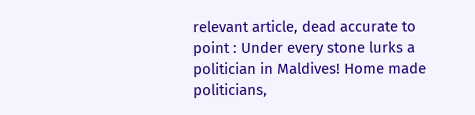relevant article, dead accurate to point : Under every stone lurks a politician in Maldives! Home made politicians,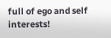full of ego and self interests!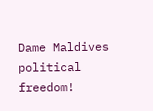Dame Maldives political freedom!